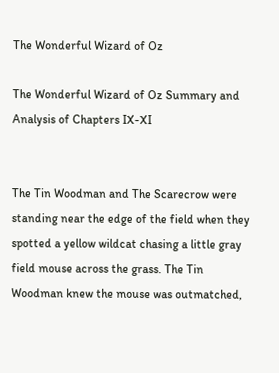The Wonderful Wizard of Oz

The Wonderful Wizard of Oz Summary and Analysis of Chapters IX-XI


The Tin Woodman and The Scarecrow were standing near the edge of the field when they spotted a yellow wildcat chasing a little gray field mouse across the grass. The Tin Woodman knew the mouse was outmatched,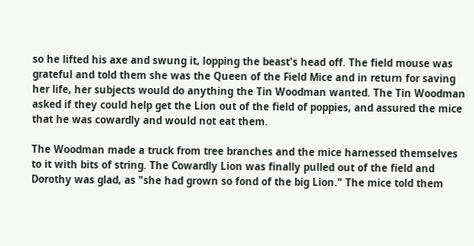so he lifted his axe and swung it, lopping the beast's head off. The field mouse was grateful and told them she was the Queen of the Field Mice and in return for saving her life, her subjects would do anything the Tin Woodman wanted. The Tin Woodman asked if they could help get the Lion out of the field of poppies, and assured the mice that he was cowardly and would not eat them.

The Woodman made a truck from tree branches and the mice harnessed themselves to it with bits of string. The Cowardly Lion was finally pulled out of the field and Dorothy was glad, as "she had grown so fond of the big Lion." The mice told them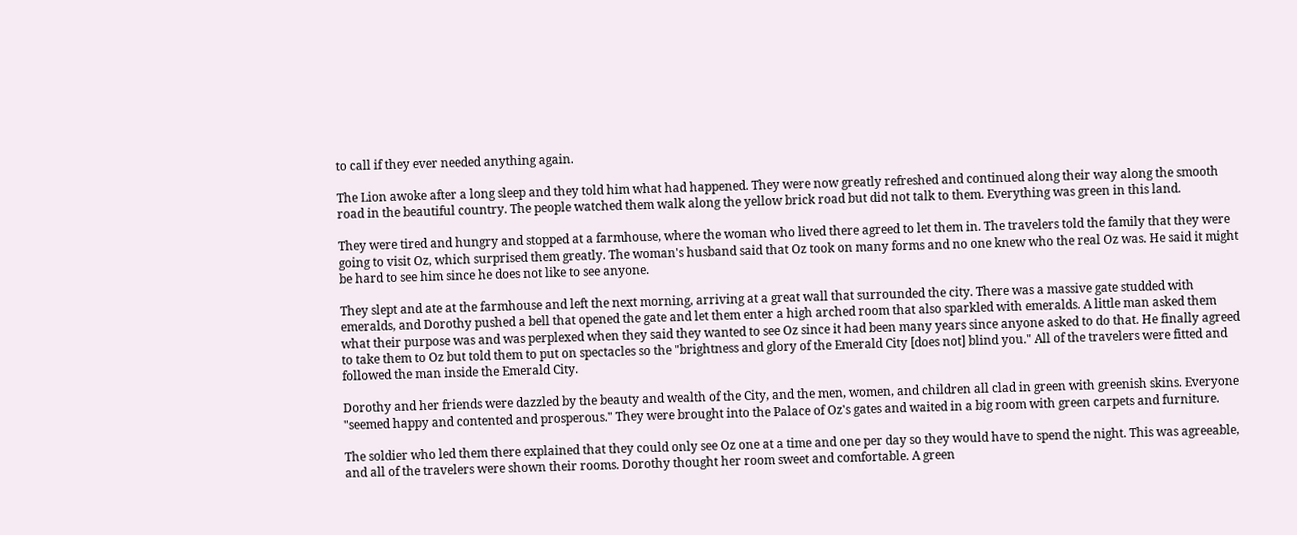to call if they ever needed anything again.

The Lion awoke after a long sleep and they told him what had happened. They were now greatly refreshed and continued along their way along the smooth road in the beautiful country. The people watched them walk along the yellow brick road but did not talk to them. Everything was green in this land.

They were tired and hungry and stopped at a farmhouse, where the woman who lived there agreed to let them in. The travelers told the family that they were going to visit Oz, which surprised them greatly. The woman's husband said that Oz took on many forms and no one knew who the real Oz was. He said it might be hard to see him since he does not like to see anyone.

They slept and ate at the farmhouse and left the next morning, arriving at a great wall that surrounded the city. There was a massive gate studded with emeralds, and Dorothy pushed a bell that opened the gate and let them enter a high arched room that also sparkled with emeralds. A little man asked them what their purpose was and was perplexed when they said they wanted to see Oz since it had been many years since anyone asked to do that. He finally agreed to take them to Oz but told them to put on spectacles so the "brightness and glory of the Emerald City [does not] blind you." All of the travelers were fitted and followed the man inside the Emerald City.

Dorothy and her friends were dazzled by the beauty and wealth of the City, and the men, women, and children all clad in green with greenish skins. Everyone "seemed happy and contented and prosperous." They were brought into the Palace of Oz's gates and waited in a big room with green carpets and furniture.

The soldier who led them there explained that they could only see Oz one at a time and one per day so they would have to spend the night. This was agreeable, and all of the travelers were shown their rooms. Dorothy thought her room sweet and comfortable. A green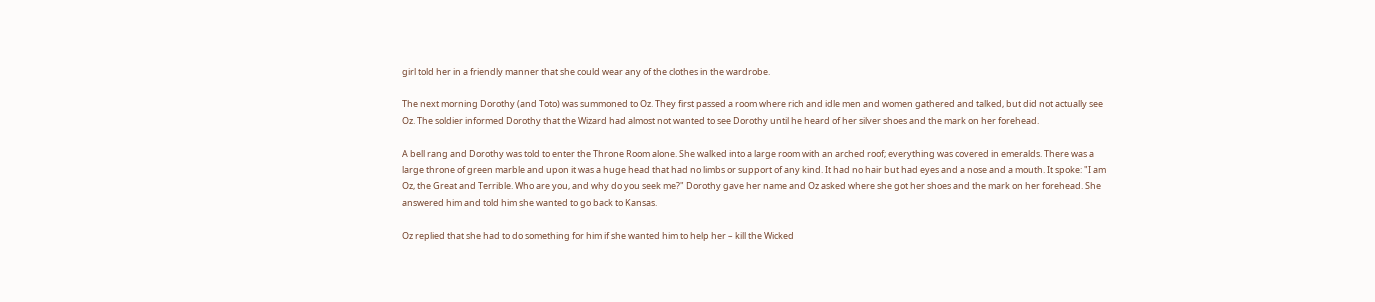girl told her in a friendly manner that she could wear any of the clothes in the wardrobe.

The next morning Dorothy (and Toto) was summoned to Oz. They first passed a room where rich and idle men and women gathered and talked, but did not actually see Oz. The soldier informed Dorothy that the Wizard had almost not wanted to see Dorothy until he heard of her silver shoes and the mark on her forehead.

A bell rang and Dorothy was told to enter the Throne Room alone. She walked into a large room with an arched roof; everything was covered in emeralds. There was a large throne of green marble and upon it was a huge head that had no limbs or support of any kind. It had no hair but had eyes and a nose and a mouth. It spoke: "I am Oz, the Great and Terrible. Who are you, and why do you seek me?" Dorothy gave her name and Oz asked where she got her shoes and the mark on her forehead. She answered him and told him she wanted to go back to Kansas.

Oz replied that she had to do something for him if she wanted him to help her – kill the Wicked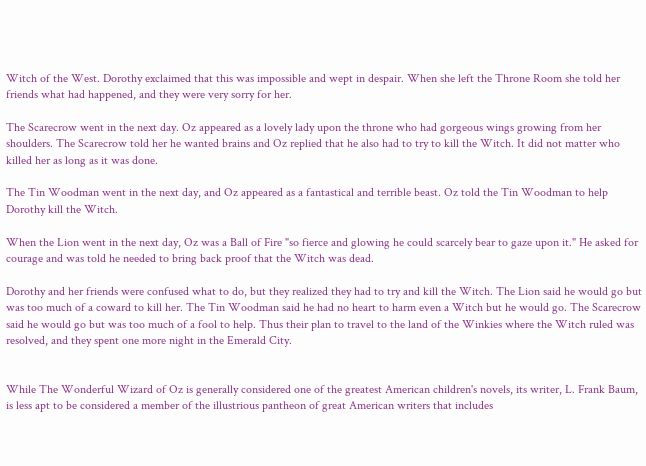Witch of the West. Dorothy exclaimed that this was impossible and wept in despair. When she left the Throne Room she told her friends what had happened, and they were very sorry for her.

The Scarecrow went in the next day. Oz appeared as a lovely lady upon the throne who had gorgeous wings growing from her shoulders. The Scarecrow told her he wanted brains and Oz replied that he also had to try to kill the Witch. It did not matter who killed her as long as it was done.

The Tin Woodman went in the next day, and Oz appeared as a fantastical and terrible beast. Oz told the Tin Woodman to help Dorothy kill the Witch.

When the Lion went in the next day, Oz was a Ball of Fire "so fierce and glowing he could scarcely bear to gaze upon it." He asked for courage and was told he needed to bring back proof that the Witch was dead.

Dorothy and her friends were confused what to do, but they realized they had to try and kill the Witch. The Lion said he would go but was too much of a coward to kill her. The Tin Woodman said he had no heart to harm even a Witch but he would go. The Scarecrow said he would go but was too much of a fool to help. Thus their plan to travel to the land of the Winkies where the Witch ruled was resolved, and they spent one more night in the Emerald City.


While The Wonderful Wizard of Oz is generally considered one of the greatest American children's novels, its writer, L. Frank Baum, is less apt to be considered a member of the illustrious pantheon of great American writers that includes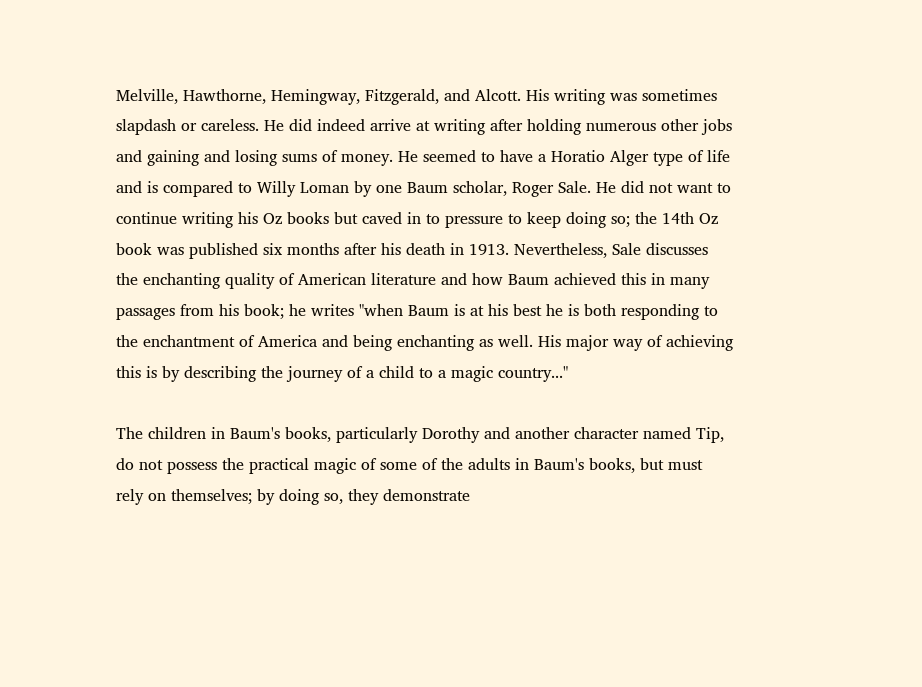Melville, Hawthorne, Hemingway, Fitzgerald, and Alcott. His writing was sometimes slapdash or careless. He did indeed arrive at writing after holding numerous other jobs and gaining and losing sums of money. He seemed to have a Horatio Alger type of life and is compared to Willy Loman by one Baum scholar, Roger Sale. He did not want to continue writing his Oz books but caved in to pressure to keep doing so; the 14th Oz book was published six months after his death in 1913. Nevertheless, Sale discusses the enchanting quality of American literature and how Baum achieved this in many passages from his book; he writes "when Baum is at his best he is both responding to the enchantment of America and being enchanting as well. His major way of achieving this is by describing the journey of a child to a magic country..."

The children in Baum's books, particularly Dorothy and another character named Tip, do not possess the practical magic of some of the adults in Baum's books, but must rely on themselves; by doing so, they demonstrate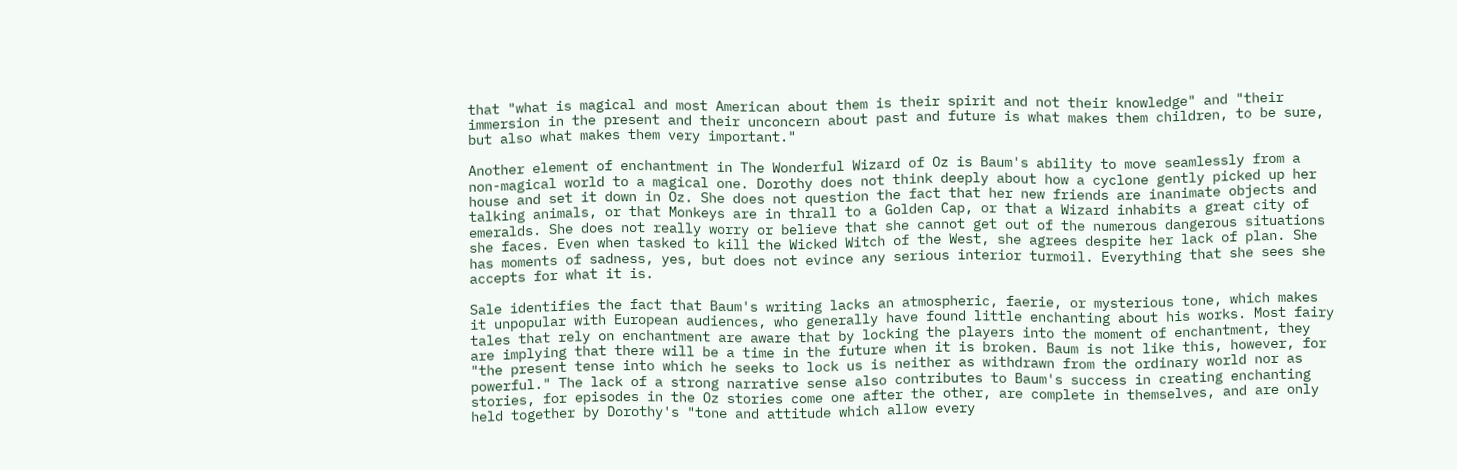that "what is magical and most American about them is their spirit and not their knowledge" and "their immersion in the present and their unconcern about past and future is what makes them children, to be sure, but also what makes them very important."

Another element of enchantment in The Wonderful Wizard of Oz is Baum's ability to move seamlessly from a non-magical world to a magical one. Dorothy does not think deeply about how a cyclone gently picked up her house and set it down in Oz. She does not question the fact that her new friends are inanimate objects and talking animals, or that Monkeys are in thrall to a Golden Cap, or that a Wizard inhabits a great city of emeralds. She does not really worry or believe that she cannot get out of the numerous dangerous situations she faces. Even when tasked to kill the Wicked Witch of the West, she agrees despite her lack of plan. She has moments of sadness, yes, but does not evince any serious interior turmoil. Everything that she sees she accepts for what it is.

Sale identifies the fact that Baum's writing lacks an atmospheric, faerie, or mysterious tone, which makes it unpopular with European audiences, who generally have found little enchanting about his works. Most fairy tales that rely on enchantment are aware that by locking the players into the moment of enchantment, they are implying that there will be a time in the future when it is broken. Baum is not like this, however, for "the present tense into which he seeks to lock us is neither as withdrawn from the ordinary world nor as powerful." The lack of a strong narrative sense also contributes to Baum's success in creating enchanting stories, for episodes in the Oz stories come one after the other, are complete in themselves, and are only held together by Dorothy's "tone and attitude which allow every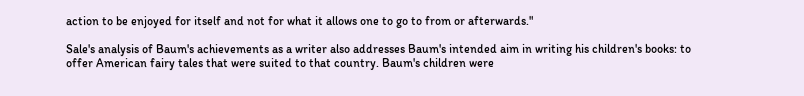action to be enjoyed for itself and not for what it allows one to go to from or afterwards."

Sale's analysis of Baum's achievements as a writer also addresses Baum's intended aim in writing his children's books: to offer American fairy tales that were suited to that country. Baum's children were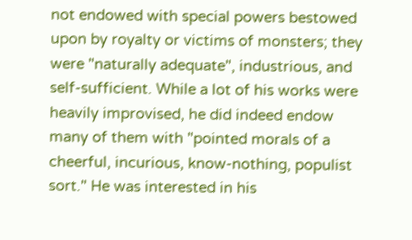not endowed with special powers bestowed upon by royalty or victims of monsters; they were "naturally adequate", industrious, and self-sufficient. While a lot of his works were heavily improvised, he did indeed endow many of them with "pointed morals of a cheerful, incurious, know-nothing, populist sort." He was interested in his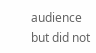audience but did not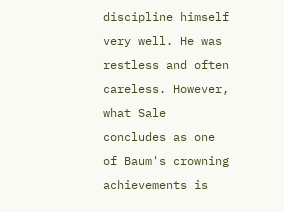discipline himself very well. He was restless and often careless. However, what Sale concludes as one of Baum's crowning achievements is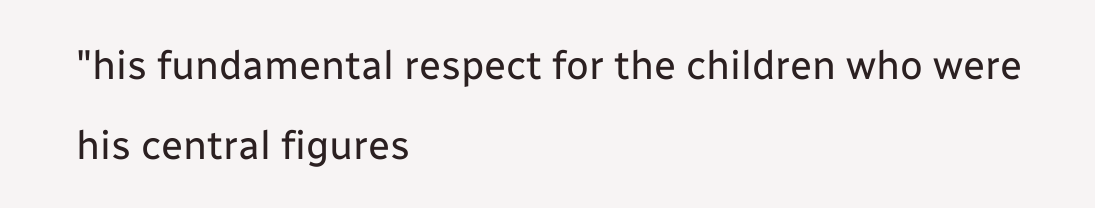"his fundamental respect for the children who were his central figures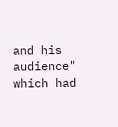and his audience" which had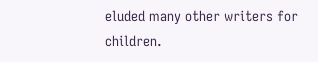eluded many other writers for children.